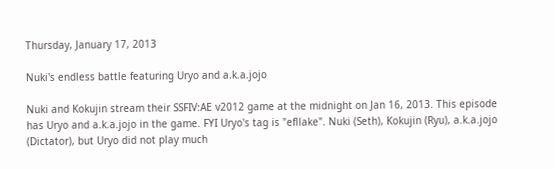Thursday, January 17, 2013

Nuki's endless battle featuring Uryo and a.k.a.jojo

Nuki and Kokujin stream their SSFIV:AE v2012 game at the midnight on Jan 16, 2013. This episode has Uryo and a.k.a.jojo in the game. FYI Uryo's tag is "efllake". Nuki (Seth), Kokujin (Ryu), a.k.a.jojo (Dictator), but Uryo did not play much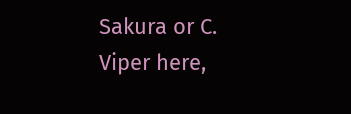Sakura or C. Viper here,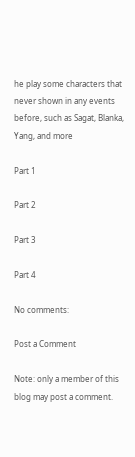he play some characters that never shown in any events before, such as Sagat, Blanka, Yang, and more

Part 1

Part 2

Part 3

Part 4

No comments:

Post a Comment

Note: only a member of this blog may post a comment.